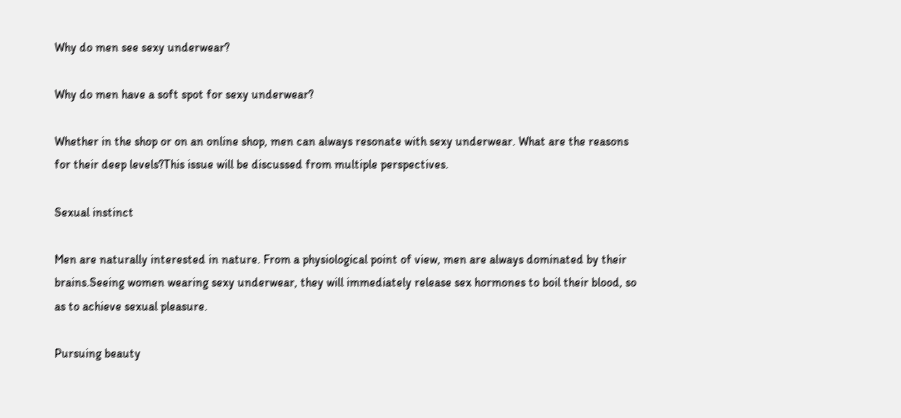Why do men see sexy underwear?

Why do men have a soft spot for sexy underwear?

Whether in the shop or on an online shop, men can always resonate with sexy underwear. What are the reasons for their deep levels?This issue will be discussed from multiple perspectives.

Sexual instinct

Men are naturally interested in nature. From a physiological point of view, men are always dominated by their brains.Seeing women wearing sexy underwear, they will immediately release sex hormones to boil their blood, so as to achieve sexual pleasure.

Pursuing beauty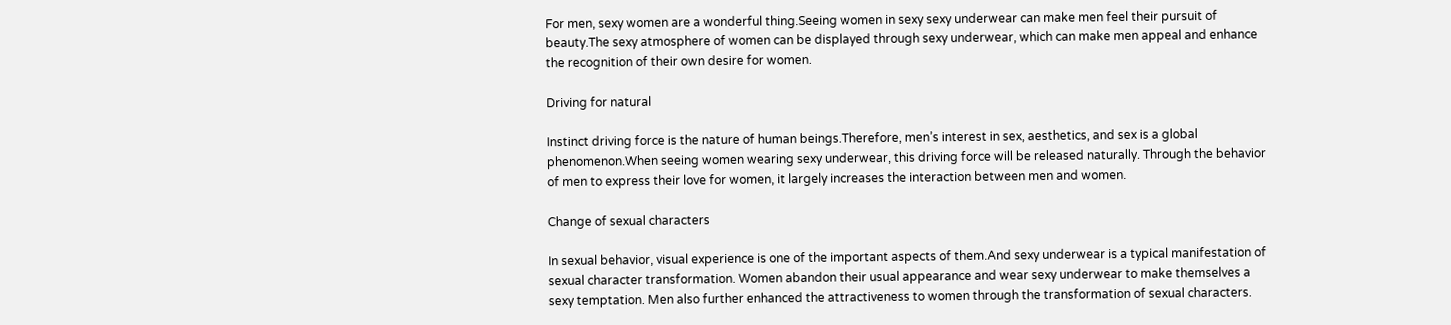For men, sexy women are a wonderful thing.Seeing women in sexy sexy underwear can make men feel their pursuit of beauty.The sexy atmosphere of women can be displayed through sexy underwear, which can make men appeal and enhance the recognition of their own desire for women.

Driving for natural

Instinct driving force is the nature of human beings.Therefore, men’s interest in sex, aesthetics, and sex is a global phenomenon.When seeing women wearing sexy underwear, this driving force will be released naturally. Through the behavior of men to express their love for women, it largely increases the interaction between men and women.

Change of sexual characters

In sexual behavior, visual experience is one of the important aspects of them.And sexy underwear is a typical manifestation of sexual character transformation. Women abandon their usual appearance and wear sexy underwear to make themselves a sexy temptation. Men also further enhanced the attractiveness to women through the transformation of sexual characters.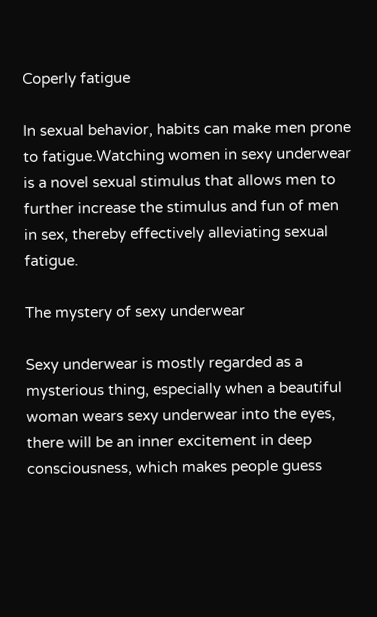Coperly fatigue

In sexual behavior, habits can make men prone to fatigue.Watching women in sexy underwear is a novel sexual stimulus that allows men to further increase the stimulus and fun of men in sex, thereby effectively alleviating sexual fatigue.

The mystery of sexy underwear

Sexy underwear is mostly regarded as a mysterious thing, especially when a beautiful woman wears sexy underwear into the eyes, there will be an inner excitement in deep consciousness, which makes people guess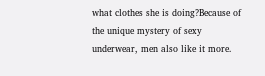what clothes she is doing?Because of the unique mystery of sexy underwear, men also like it more.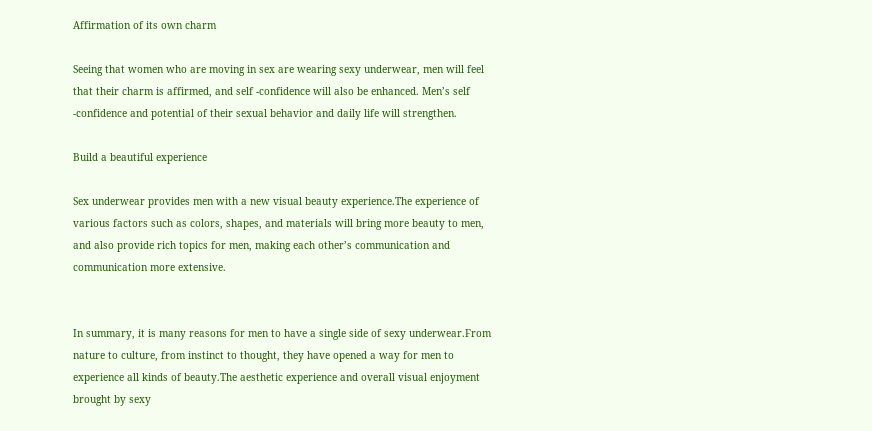Affirmation of its own charm

Seeing that women who are moving in sex are wearing sexy underwear, men will feel that their charm is affirmed, and self -confidence will also be enhanced. Men’s self -confidence and potential of their sexual behavior and daily life will strengthen.

Build a beautiful experience

Sex underwear provides men with a new visual beauty experience.The experience of various factors such as colors, shapes, and materials will bring more beauty to men, and also provide rich topics for men, making each other’s communication and communication more extensive.


In summary, it is many reasons for men to have a single side of sexy underwear.From nature to culture, from instinct to thought, they have opened a way for men to experience all kinds of beauty.The aesthetic experience and overall visual enjoyment brought by sexy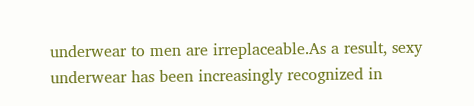underwear to men are irreplaceable.As a result, sexy underwear has been increasingly recognized in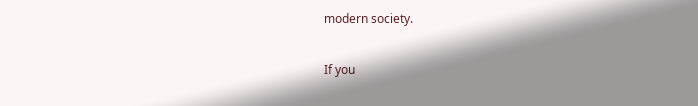modern society.

If you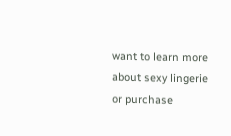want to learn more about sexy lingerie or purchase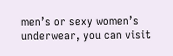men’s or sexy women’s underwear, you can visit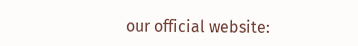our official website: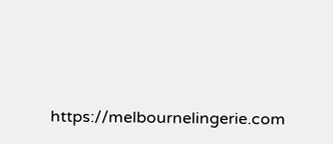https://melbournelingerie.com